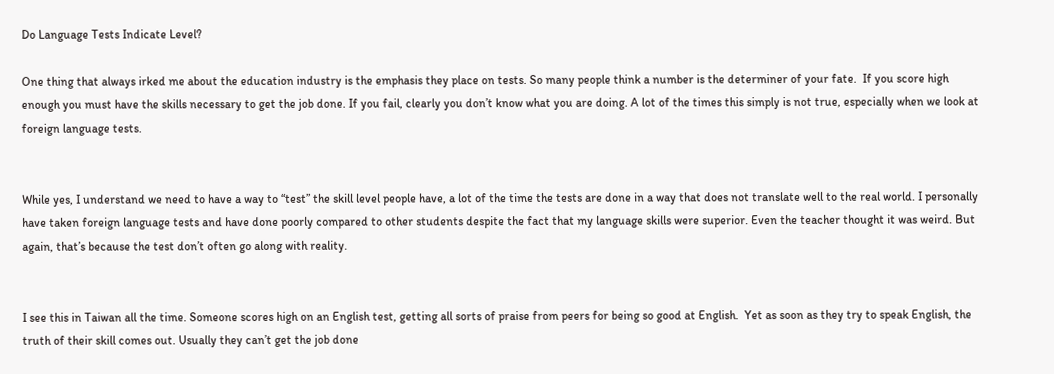Do Language Tests Indicate Level?

One thing that always irked me about the education industry is the emphasis they place on tests. So many people think a number is the determiner of your fate.  If you score high enough you must have the skills necessary to get the job done. If you fail, clearly you don’t know what you are doing. A lot of the times this simply is not true, especially when we look at foreign language tests.


While yes, I understand we need to have a way to “test” the skill level people have, a lot of the time the tests are done in a way that does not translate well to the real world. I personally have taken foreign language tests and have done poorly compared to other students despite the fact that my language skills were superior. Even the teacher thought it was weird. But again, that’s because the test don’t often go along with reality.


I see this in Taiwan all the time. Someone scores high on an English test, getting all sorts of praise from peers for being so good at English.  Yet as soon as they try to speak English, the truth of their skill comes out. Usually they can’t get the job done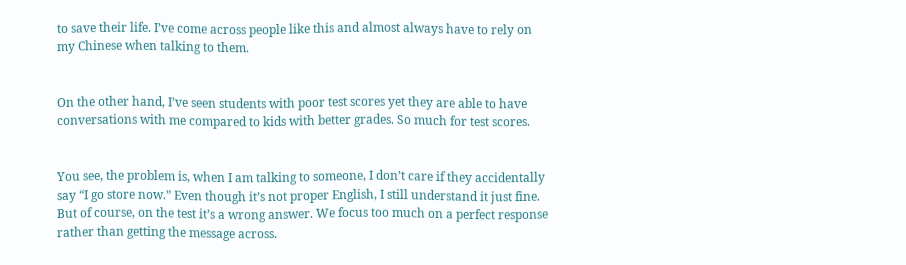to save their life. I’ve come across people like this and almost always have to rely on my Chinese when talking to them.


On the other hand, I’ve seen students with poor test scores yet they are able to have conversations with me compared to kids with better grades. So much for test scores.


You see, the problem is, when I am talking to someone, I don’t care if they accidentally say “I go store now.” Even though it’s not proper English, I still understand it just fine. But of course, on the test it’s a wrong answer. We focus too much on a perfect response rather than getting the message across.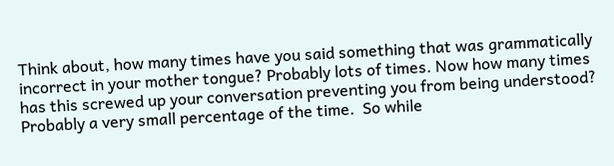Think about, how many times have you said something that was grammatically incorrect in your mother tongue? Probably lots of times. Now how many times has this screwed up your conversation preventing you from being understood? Probably a very small percentage of the time.  So while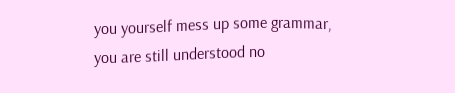you yourself mess up some grammar, you are still understood no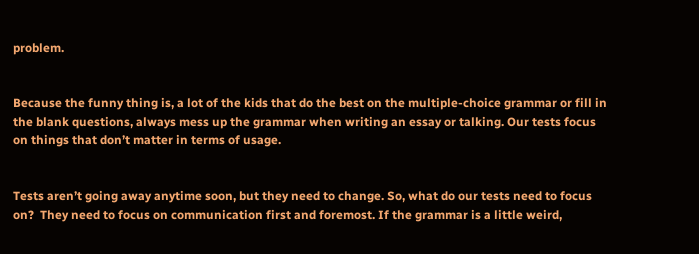problem.


Because the funny thing is, a lot of the kids that do the best on the multiple-choice grammar or fill in the blank questions, always mess up the grammar when writing an essay or talking. Our tests focus on things that don’t matter in terms of usage.


Tests aren’t going away anytime soon, but they need to change. So, what do our tests need to focus on?  They need to focus on communication first and foremost. If the grammar is a little weird,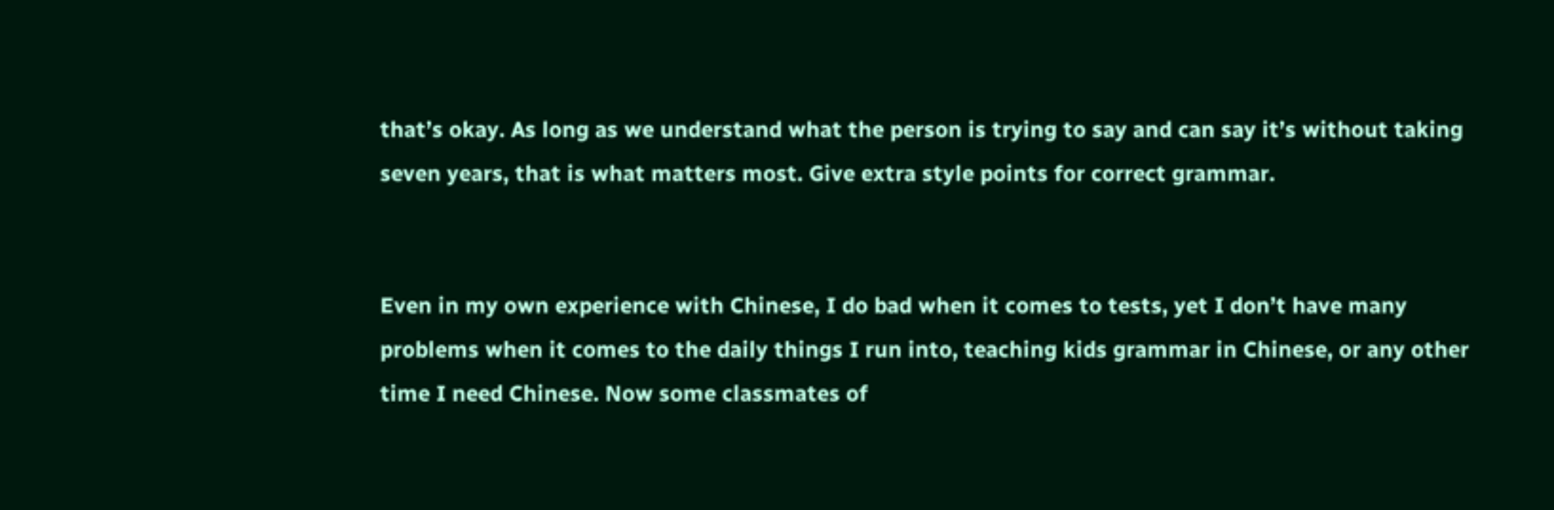that’s okay. As long as we understand what the person is trying to say and can say it’s without taking seven years, that is what matters most. Give extra style points for correct grammar.


Even in my own experience with Chinese, I do bad when it comes to tests, yet I don’t have many problems when it comes to the daily things I run into, teaching kids grammar in Chinese, or any other time I need Chinese. Now some classmates of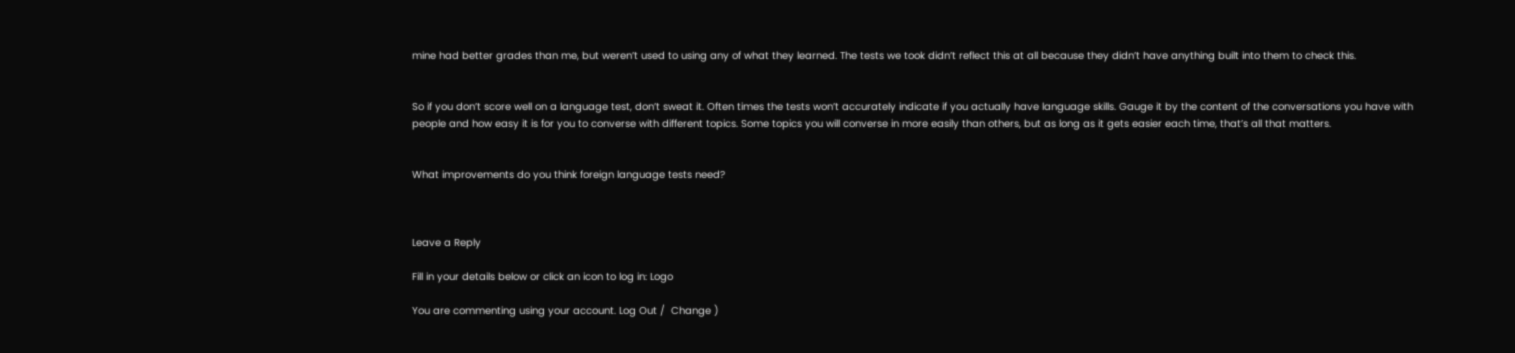mine had better grades than me, but weren’t used to using any of what they learned. The tests we took didn’t reflect this at all because they didn’t have anything built into them to check this.


So if you don’t score well on a language test, don’t sweat it. Often times the tests won’t accurately indicate if you actually have language skills. Gauge it by the content of the conversations you have with people and how easy it is for you to converse with different topics. Some topics you will converse in more easily than others, but as long as it gets easier each time, that’s all that matters.


What improvements do you think foreign language tests need?



Leave a Reply

Fill in your details below or click an icon to log in: Logo

You are commenting using your account. Log Out /  Change )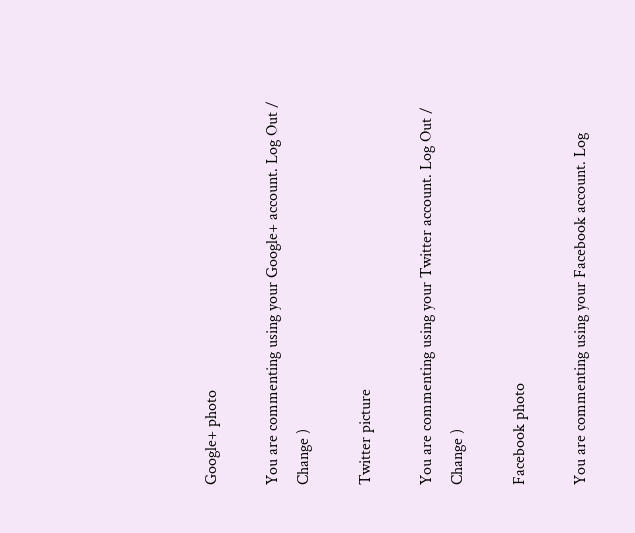Google+ photo

You are commenting using your Google+ account. Log Out /  Change )

Twitter picture

You are commenting using your Twitter account. Log Out /  Change )

Facebook photo

You are commenting using your Facebook account. Log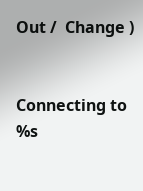Out /  Change )


Connecting to %s